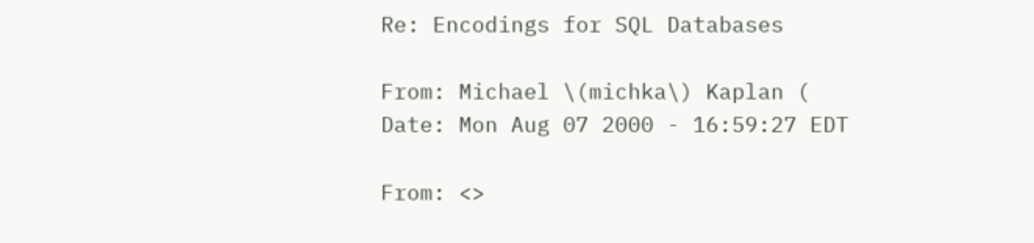Re: Encodings for SQL Databases

From: Michael \(michka\) Kaplan (
Date: Mon Aug 07 2000 - 16:59:27 EDT

From: <>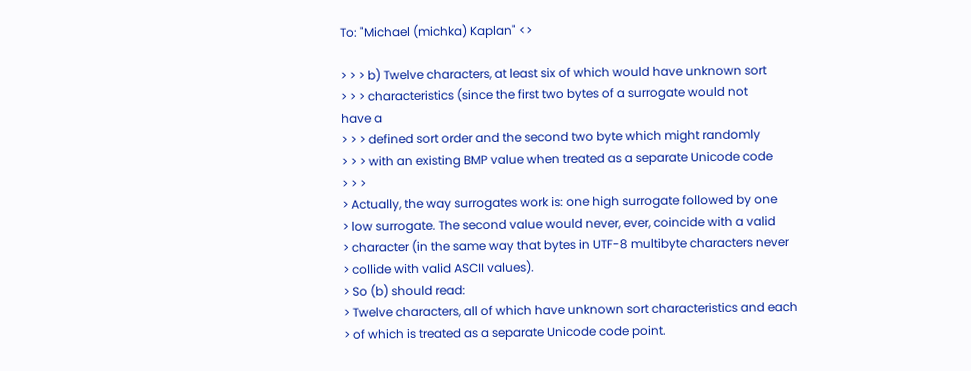To: "Michael (michka) Kaplan" <>

> > > b) Twelve characters, at least six of which would have unknown sort
> > > characteristics (since the first two bytes of a surrogate would not
have a
> > > defined sort order and the second two byte which might randomly
> > > with an existing BMP value when treated as a separate Unicode code
> > >
> Actually, the way surrogates work is: one high surrogate followed by one
> low surrogate. The second value would never, ever, coincide with a valid
> character (in the same way that bytes in UTF-8 multibyte characters never
> collide with valid ASCII values).
> So (b) should read:
> Twelve characters, all of which have unknown sort characteristics and each
> of which is treated as a separate Unicode code point.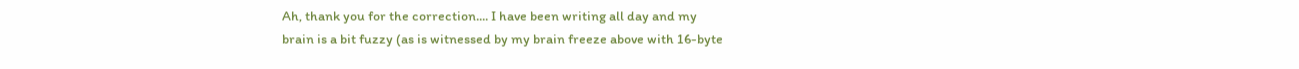Ah, thank you for the correction.... I have been writing all day and my
brain is a bit fuzzy (as is witnessed by my brain freeze above with 16-byte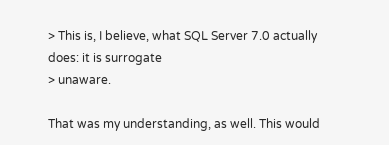> This is, I believe, what SQL Server 7.0 actually does: it is surrogate
> unaware.

That was my understanding, as well. This would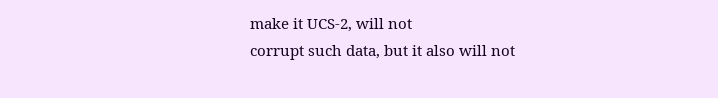make it UCS-2, will not
corrupt such data, but it also will not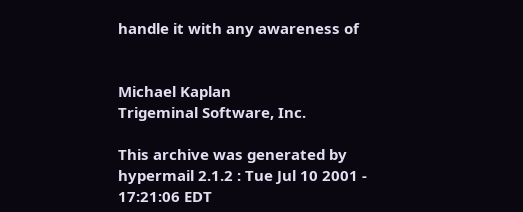handle it with any awareness of


Michael Kaplan
Trigeminal Software, Inc.

This archive was generated by hypermail 2.1.2 : Tue Jul 10 2001 - 17:21:06 EDT